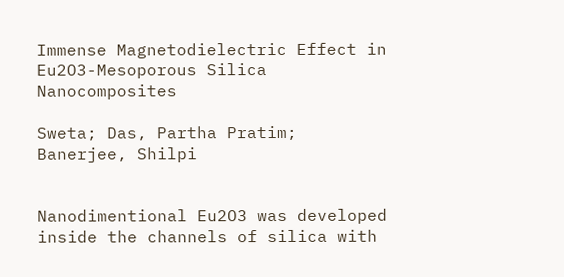Immense Magnetodielectric Effect in Eu2O3-Mesoporous Silica Nanocomposites

Sweta; Das, Partha Pratim; Banerjee, Shilpi


Nanodimentional Eu2O3 was developed inside the channels of silica with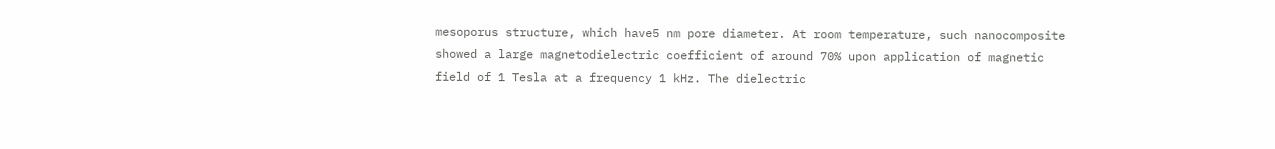mesoporus structure, which have5 nm pore diameter. At room temperature, such nanocomposite showed a large magnetodielectric coefficient of around 70% upon application of magnetic field of 1 Tesla at a frequency 1 kHz. The dielectric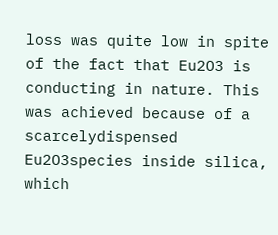loss was quite low in spite of the fact that Eu2O3 is conducting in nature. This was achieved because of a scarcelydispensed Eu2O3species inside silica, which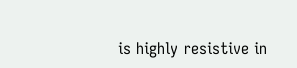is highly resistive in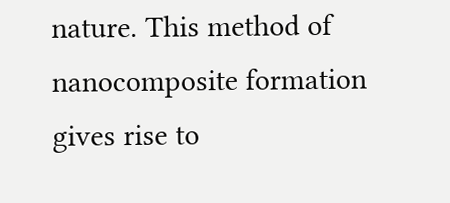nature. This method of nanocomposite formation gives rise to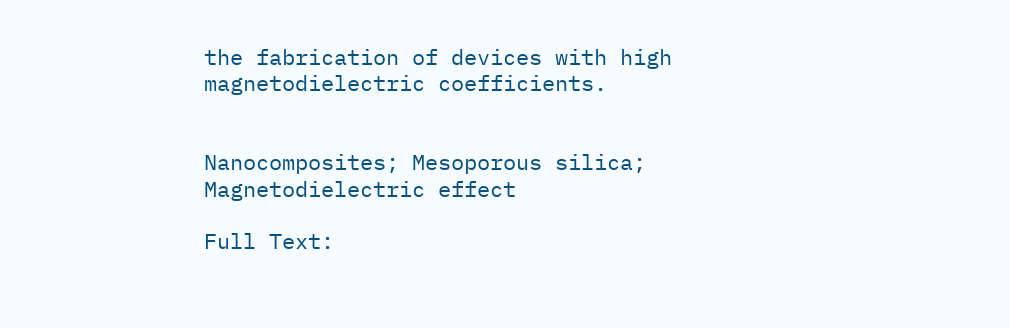the fabrication of devices with high magnetodielectric coefficients.


Nanocomposites; Mesoporous silica; Magnetodielectric effect

Full Text: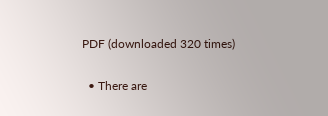PDF (downloaded 320 times)


  • There are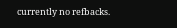currently no refbacks.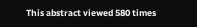This abstract viewed 580 times